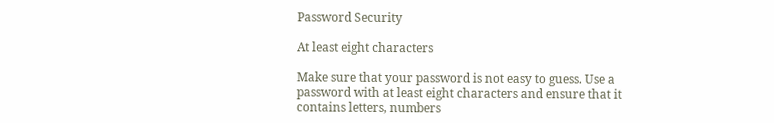Password Security

At least eight characters

Make sure that your password is not easy to guess. Use a password with at least eight characters and ensure that it contains letters, numbers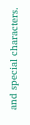and special characters.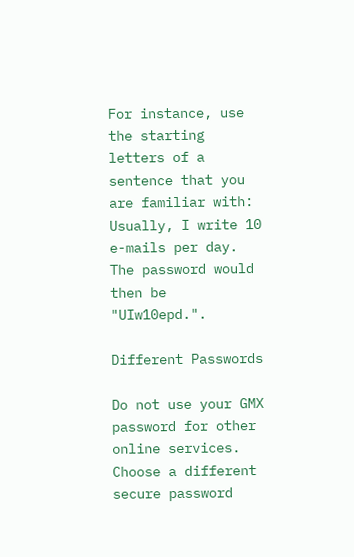For instance, use the starting letters of a sentence that you are familiar with: Usually, I write 10 e-mails per day. The password would then be "UIw10epd.".

Different Passwords

Do not use your GMX password for other online services. Choose a different secure password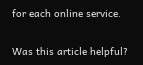for each online service.

Was this article helpful?